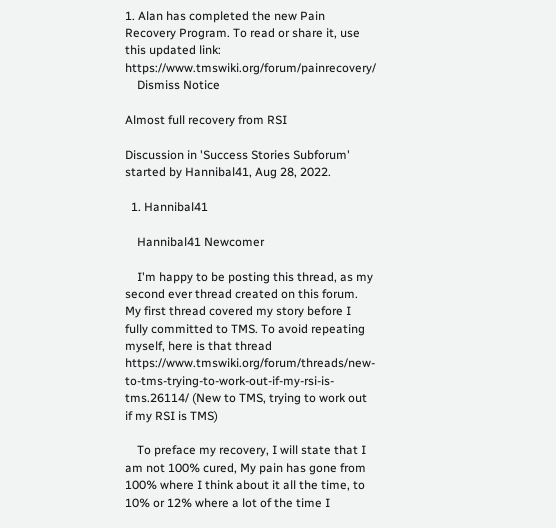1. Alan has completed the new Pain Recovery Program. To read or share it, use this updated link: https://www.tmswiki.org/forum/painrecovery/
    Dismiss Notice

Almost full recovery from RSI

Discussion in 'Success Stories Subforum' started by Hannibal41, Aug 28, 2022.

  1. Hannibal41

    Hannibal41 Newcomer

    I'm happy to be posting this thread, as my second ever thread created on this forum. My first thread covered my story before I fully committed to TMS. To avoid repeating myself, here is that thread https://www.tmswiki.org/forum/threads/new-to-tms-trying-to-work-out-if-my-rsi-is-tms.26114/ (New to TMS, trying to work out if my RSI is TMS)

    To preface my recovery, I will state that I am not 100% cured, My pain has gone from 100% where I think about it all the time, to 10% or 12% where a lot of the time I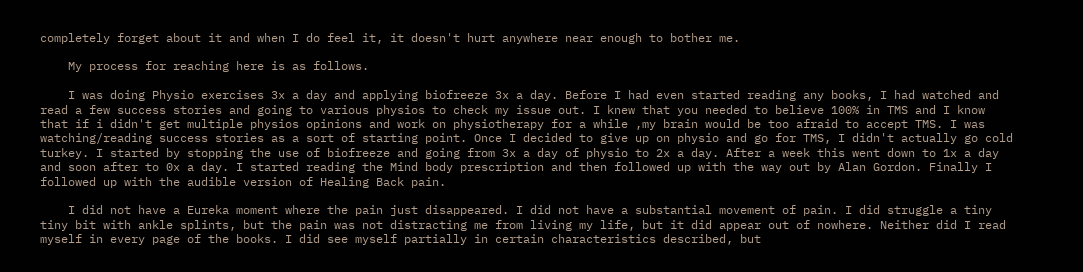completely forget about it and when I do feel it, it doesn't hurt anywhere near enough to bother me.

    My process for reaching here is as follows.

    I was doing Physio exercises 3x a day and applying biofreeze 3x a day. Before I had even started reading any books, I had watched and read a few success stories and going to various physios to check my issue out. I knew that you needed to believe 100% in TMS and I know that if i didn't get multiple physios opinions and work on physiotherapy for a while ,my brain would be too afraid to accept TMS. I was watching/reading success stories as a sort of starting point. Once I decided to give up on physio and go for TMS, I didn't actually go cold turkey. I started by stopping the use of biofreeze and going from 3x a day of physio to 2x a day. After a week this went down to 1x a day and soon after to 0x a day. I started reading the Mind body prescription and then followed up with the way out by Alan Gordon. Finally I followed up with the audible version of Healing Back pain.

    I did not have a Eureka moment where the pain just disappeared. I did not have a substantial movement of pain. I did struggle a tiny tiny bit with ankle splints, but the pain was not distracting me from living my life, but it did appear out of nowhere. Neither did I read myself in every page of the books. I did see myself partially in certain characteristics described, but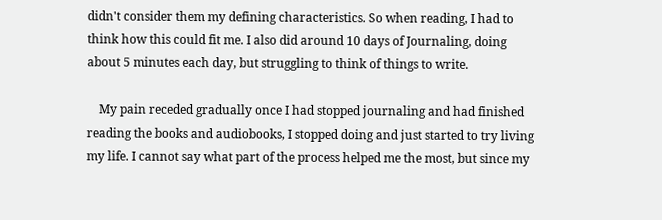didn't consider them my defining characteristics. So when reading, I had to think how this could fit me. I also did around 10 days of Journaling, doing about 5 minutes each day, but struggling to think of things to write.

    My pain receded gradually once I had stopped journaling and had finished reading the books and audiobooks, I stopped doing and just started to try living my life. I cannot say what part of the process helped me the most, but since my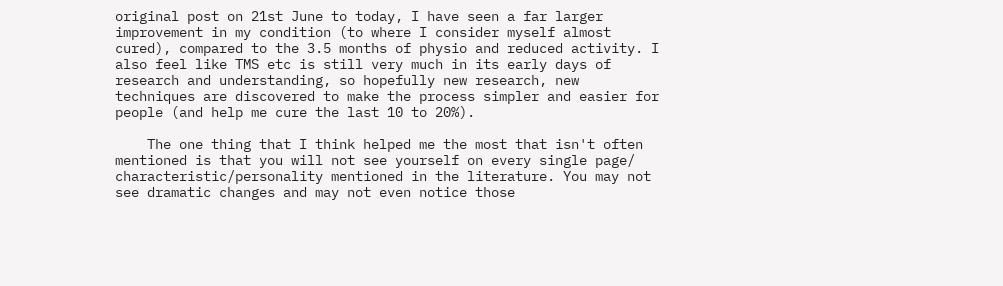original post on 21st June to today, I have seen a far larger improvement in my condition (to where I consider myself almost cured), compared to the 3.5 months of physio and reduced activity. I also feel like TMS etc is still very much in its early days of research and understanding, so hopefully new research, new techniques are discovered to make the process simpler and easier for people (and help me cure the last 10 to 20%).

    The one thing that I think helped me the most that isn't often mentioned is that you will not see yourself on every single page/ characteristic/personality mentioned in the literature. You may not see dramatic changes and may not even notice those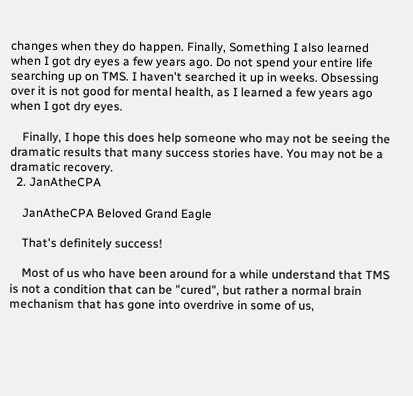changes when they do happen. Finally, Something I also learned when I got dry eyes a few years ago. Do not spend your entire life searching up on TMS. I haven't searched it up in weeks. Obsessing over it is not good for mental health, as I learned a few years ago when I got dry eyes.

    Finally, I hope this does help someone who may not be seeing the dramatic results that many success stories have. You may not be a dramatic recovery.
  2. JanAtheCPA

    JanAtheCPA Beloved Grand Eagle

    That's definitely success!

    Most of us who have been around for a while understand that TMS is not a condition that can be "cured", but rather a normal brain mechanism that has gone into overdrive in some of us,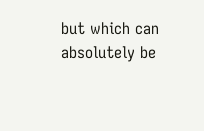but which can absolutely be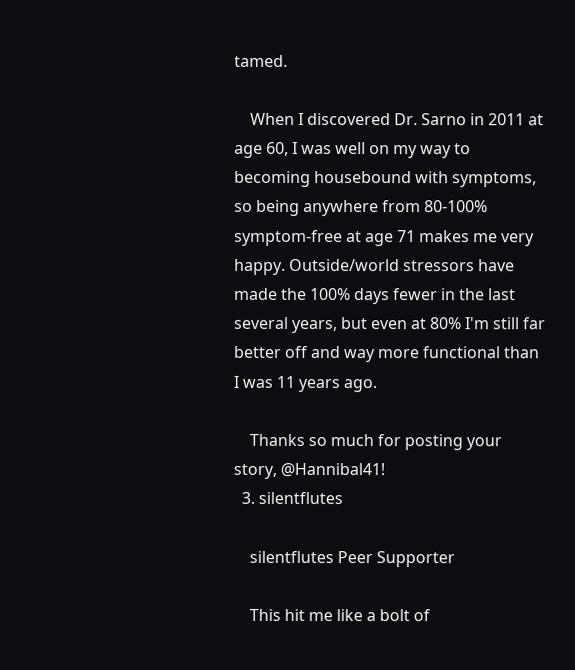tamed.

    When I discovered Dr. Sarno in 2011 at age 60, I was well on my way to becoming housebound with symptoms, so being anywhere from 80-100% symptom-free at age 71 makes me very happy. Outside/world stressors have made the 100% days fewer in the last several years, but even at 80% I'm still far better off and way more functional than I was 11 years ago.

    Thanks so much for posting your story, @Hannibal41!
  3. silentflutes

    silentflutes Peer Supporter

    This hit me like a bolt of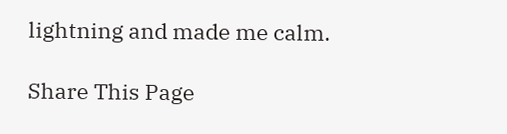lightning and made me calm.

Share This Page